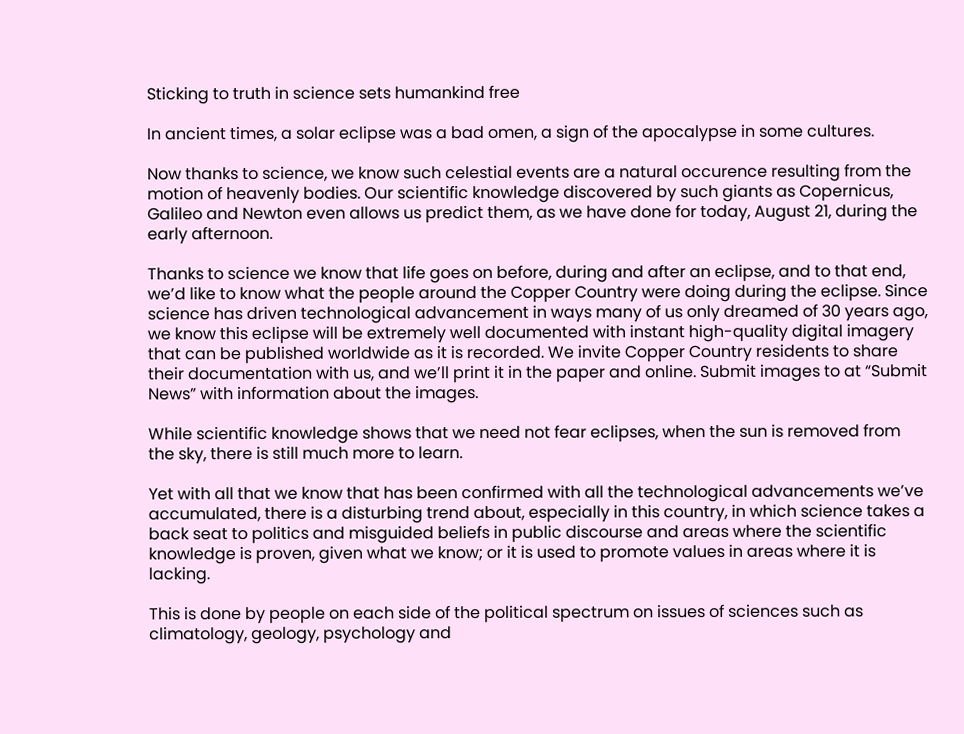Sticking to truth in science sets humankind free

In ancient times, a solar eclipse was a bad omen, a sign of the apocalypse in some cultures.

Now thanks to science, we know such celestial events are a natural occurence resulting from the motion of heavenly bodies. Our scientific knowledge discovered by such giants as Copernicus, Galileo and Newton even allows us predict them, as we have done for today, August 21, during the early afternoon.

Thanks to science we know that life goes on before, during and after an eclipse, and to that end, we’d like to know what the people around the Copper Country were doing during the eclipse. Since science has driven technological advancement in ways many of us only dreamed of 30 years ago, we know this eclipse will be extremely well documented with instant high-quality digital imagery that can be published worldwide as it is recorded. We invite Copper Country residents to share their documentation with us, and we’ll print it in the paper and online. Submit images to at “Submit News” with information about the images.

While scientific knowledge shows that we need not fear eclipses, when the sun is removed from the sky, there is still much more to learn.

Yet with all that we know that has been confirmed with all the technological advancements we’ve accumulated, there is a disturbing trend about, especially in this country, in which science takes a back seat to politics and misguided beliefs in public discourse and areas where the scientific knowledge is proven, given what we know; or it is used to promote values in areas where it is lacking.

This is done by people on each side of the political spectrum on issues of sciences such as climatology, geology, psychology and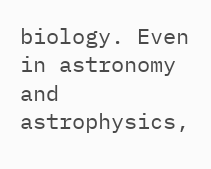biology. Even in astronomy and astrophysics,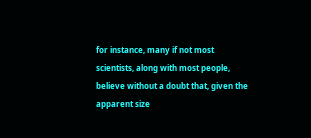for instance, many if not most scientists, along with most people, believe without a doubt that, given the apparent size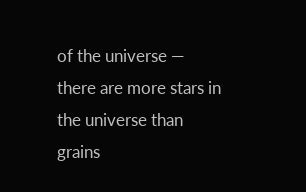of the universe — there are more stars in the universe than grains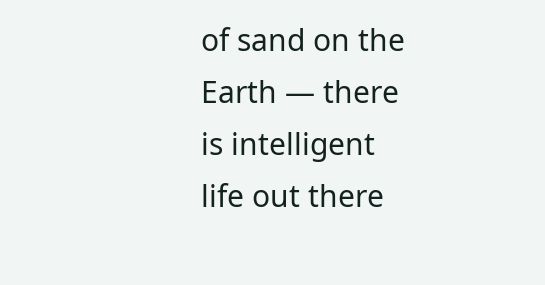of sand on the Earth — there is intelligent life out there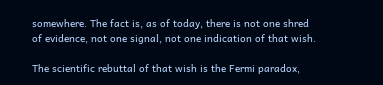somewhere. The fact is, as of today, there is not one shred of evidence, not one signal, not one indication of that wish.

The scientific rebuttal of that wish is the Fermi paradox,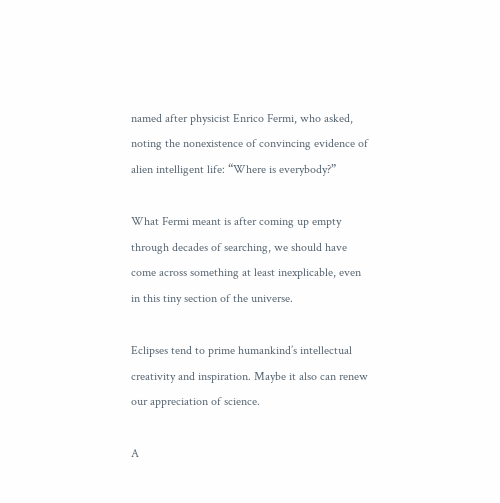named after physicist Enrico Fermi, who asked, noting the nonexistence of convincing evidence of alien intelligent life: “Where is everybody?”

What Fermi meant is after coming up empty through decades of searching, we should have come across something at least inexplicable, even in this tiny section of the universe.

Eclipses tend to prime humankind’s intellectual creativity and inspiration. Maybe it also can renew our appreciation of science.

A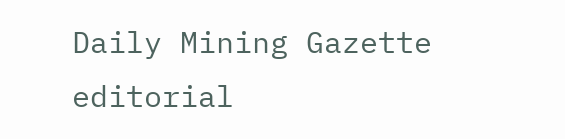Daily Mining Gazette editorial